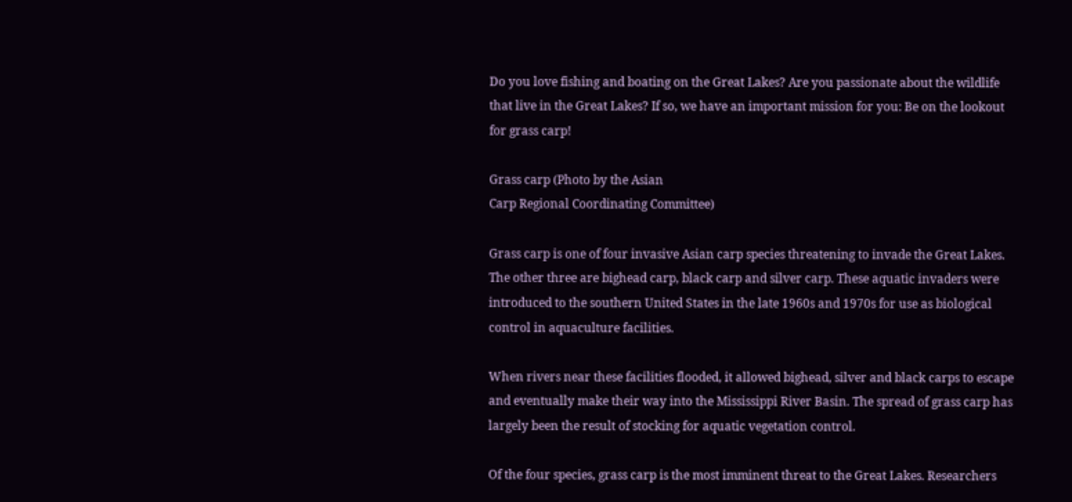Do you love fishing and boating on the Great Lakes? Are you passionate about the wildlife that live in the Great Lakes? If so, we have an important mission for you: Be on the lookout for grass carp!

Grass carp (Photo by the Asian
Carp Regional Coordinating Committee)

Grass carp is one of four invasive Asian carp species threatening to invade the Great Lakes. The other three are bighead carp, black carp and silver carp. These aquatic invaders were introduced to the southern United States in the late 1960s and 1970s for use as biological control in aquaculture facilities.

When rivers near these facilities flooded, it allowed bighead, silver and black carps to escape and eventually make their way into the Mississippi River Basin. The spread of grass carp has largely been the result of stocking for aquatic vegetation control.

Of the four species, grass carp is the most imminent threat to the Great Lakes. Researchers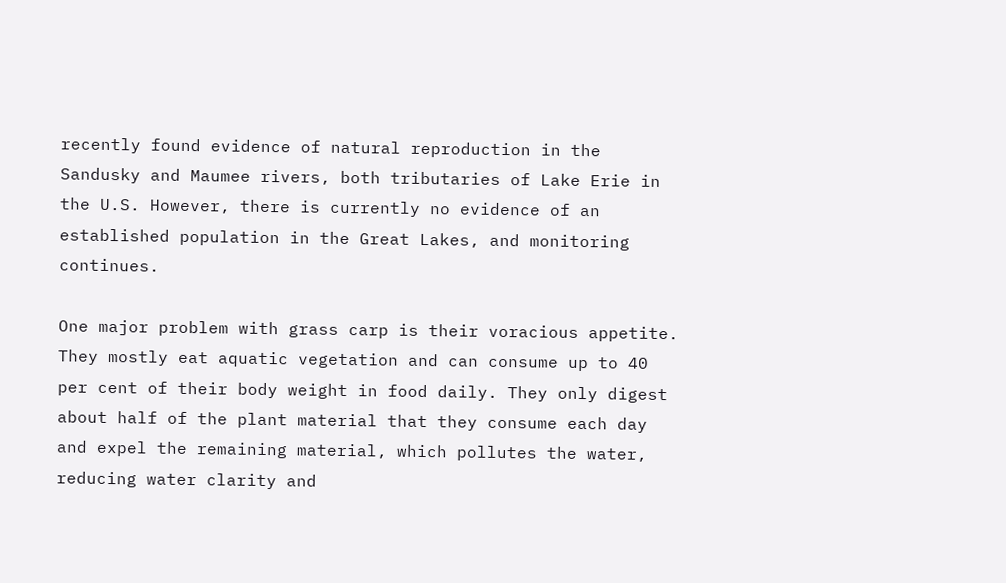recently found evidence of natural reproduction in the Sandusky and Maumee rivers, both tributaries of Lake Erie in the U.S. However, there is currently no evidence of an established population in the Great Lakes, and monitoring continues.

One major problem with grass carp is their voracious appetite. They mostly eat aquatic vegetation and can consume up to 40 per cent of their body weight in food daily. They only digest about half of the plant material that they consume each day and expel the remaining material, which pollutes the water, reducing water clarity and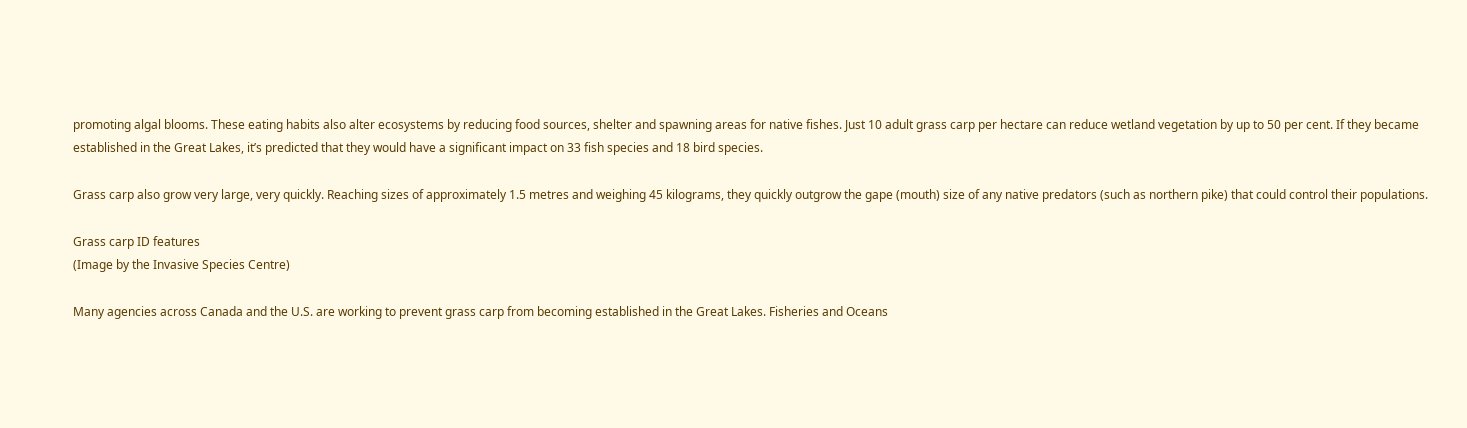promoting algal blooms. These eating habits also alter ecosystems by reducing food sources, shelter and spawning areas for native fishes. Just 10 adult grass carp per hectare can reduce wetland vegetation by up to 50 per cent. If they became established in the Great Lakes, it’s predicted that they would have a significant impact on 33 fish species and 18 bird species.

Grass carp also grow very large, very quickly. Reaching sizes of approximately 1.5 metres and weighing 45 kilograms, they quickly outgrow the gape (mouth) size of any native predators (such as northern pike) that could control their populations.

Grass carp ID features
(Image by the Invasive Species Centre)

Many agencies across Canada and the U.S. are working to prevent grass carp from becoming established in the Great Lakes. Fisheries and Oceans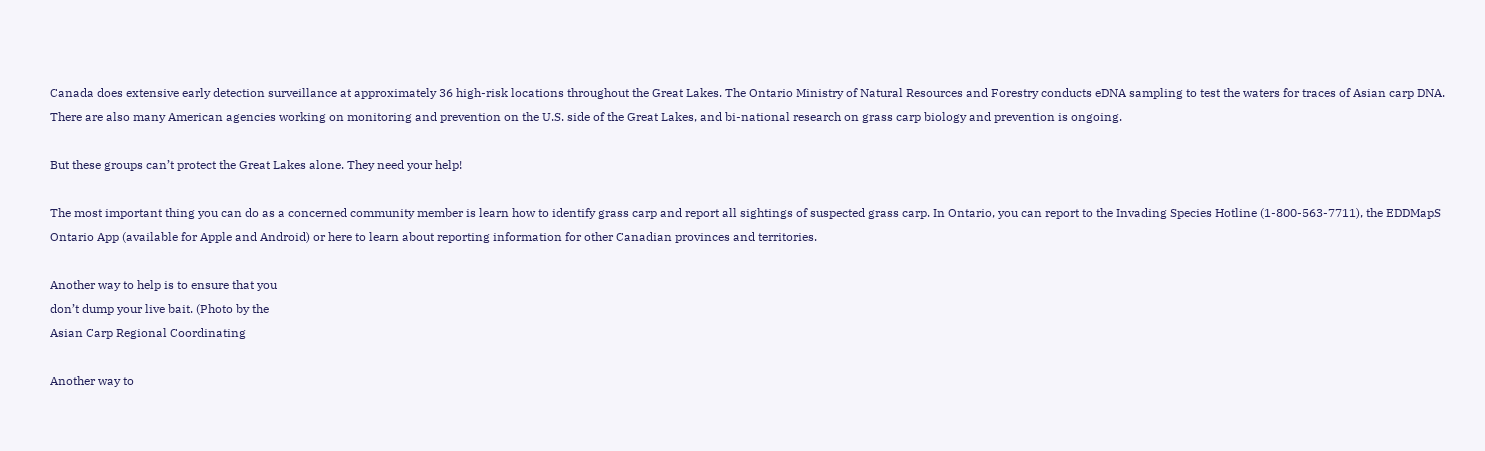Canada does extensive early detection surveillance at approximately 36 high-risk locations throughout the Great Lakes. The Ontario Ministry of Natural Resources and Forestry conducts eDNA sampling to test the waters for traces of Asian carp DNA. There are also many American agencies working on monitoring and prevention on the U.S. side of the Great Lakes, and bi-national research on grass carp biology and prevention is ongoing.

But these groups can’t protect the Great Lakes alone. They need your help!

The most important thing you can do as a concerned community member is learn how to identify grass carp and report all sightings of suspected grass carp. In Ontario, you can report to the Invading Species Hotline (1-800-563-7711), the EDDMapS Ontario App (available for Apple and Android) or here to learn about reporting information for other Canadian provinces and territories.

Another way to help is to ensure that you
don’t dump your live bait. (Photo by the
Asian Carp Regional Coordinating

Another way to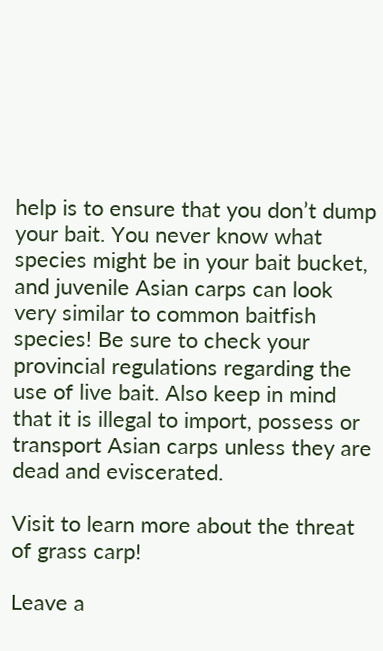help is to ensure that you don’t dump your bait. You never know what species might be in your bait bucket, and juvenile Asian carps can look very similar to common baitfish species! Be sure to check your provincial regulations regarding the use of live bait. Also keep in mind that it is illegal to import, possess or transport Asian carps unless they are dead and eviscerated.

Visit to learn more about the threat of grass carp!

Leave a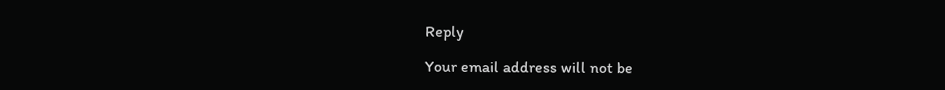Reply

Your email address will not be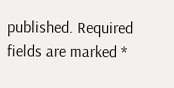published. Required fields are marked *